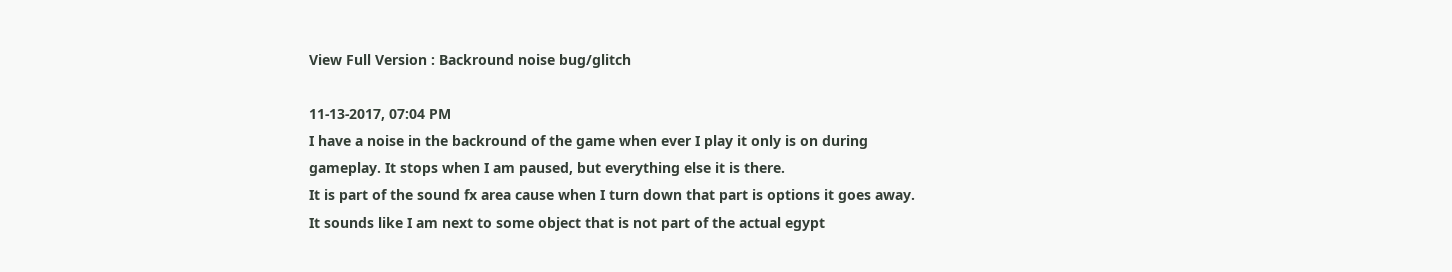View Full Version : Backround noise bug/glitch

11-13-2017, 07:04 PM
I have a noise in the backround of the game when ever I play it only is on during gameplay. It stops when I am paused, but everything else it is there.
It is part of the sound fx area cause when I turn down that part is options it goes away.
It sounds like I am next to some object that is not part of the actual egypt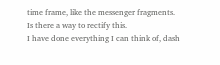time frame, like the messenger fragments.
Is there a way to rectify this.
I have done everything I can think of, dash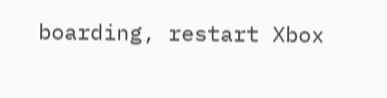boarding, restart Xbox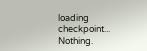loading checkpoint... Nothing.